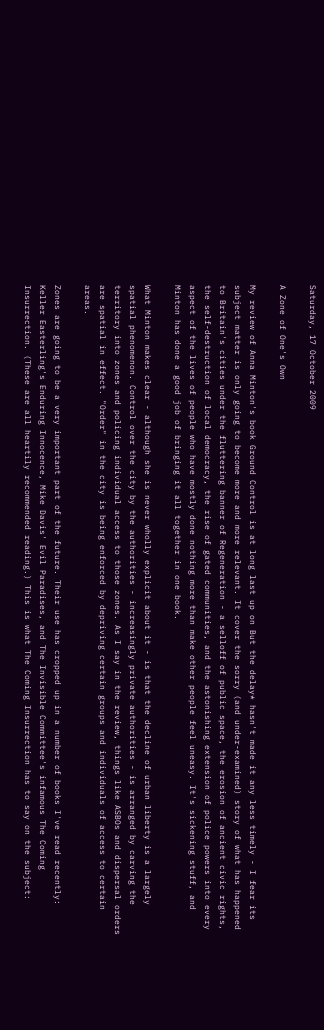Saturday, 17 October 2009

A Zone of One's Own

My review of Anna Minton's book Ground Control is at long last up on But the delay* hasn't made it any less timely - I fear its subject matter is only going to become more and more relevant. It cover the sorry (and under-examined) story of what has happened to Britain's cities under the fluttering banner of Regeneration - a selloff of public space, the erosion of ancient civic rights, the self-destruction of local democracy, the rise of gated communities, and the astonishing extension of police powers into every aspect of the lives of people who have mostly done nothing more than make other people feel uneasy. It's sickening stuff, and Minton has done a good job of bringing it all together in one book.

What Minton makes clear - although she is never wholly explicit about it - is that the decline of urban liberty is a largely spatial phenomenon. Control over the city by the authorities - increasingly private authorities - is arranged by carving the territory into zones and policing individual access to those zones. As I say in the review, things like ASBOs and dispersal orders are spatial in effect. "Order" in the city is being enforced by depriving certain groups and individuals of access to certain areas.

Zones are going to be a very important part of the future. Their use has cropped up in a number of books I've read recently: Keller Easterling's Enduring Innocence, Mike Davis' Evil Paradises, and The Invisible Committee's infamous The Coming Insurrection. (These are all heartily recommended reading.) This is what The Coming Insurrection has to say on the subject: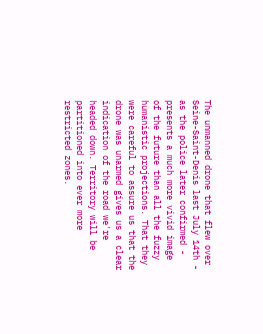The unmanned drone that flew over Seine-Saint-Denis last July 14th - as the police later confirmed - presents a much more vivid image of the future than all the fuzzy humanistic projections. That they were careful to assure us that the drone was unarmed gives us a clear indication of the road we're headed down. Territory will be partitioned into ever more restricted zones.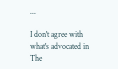...

I don't agree with what's advocated in The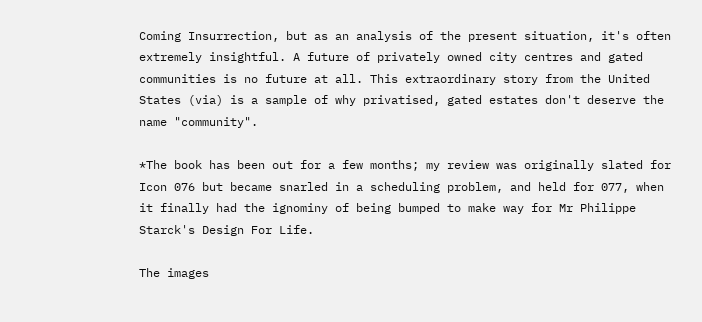Coming Insurrection, but as an analysis of the present situation, it's often extremely insightful. A future of privately owned city centres and gated communities is no future at all. This extraordinary story from the United States (via) is a sample of why privatised, gated estates don't deserve the name "community".

*The book has been out for a few months; my review was originally slated for Icon 076 but became snarled in a scheduling problem, and held for 077, when it finally had the ignominy of being bumped to make way for Mr Philippe Starck's Design For Life.

The images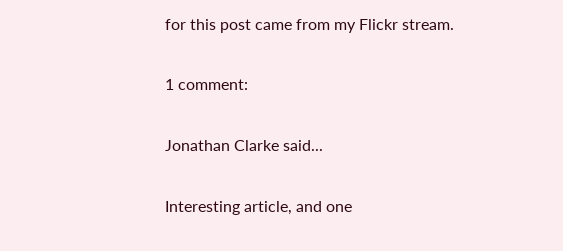for this post came from my Flickr stream.

1 comment:

Jonathan Clarke said...

Interesting article, and one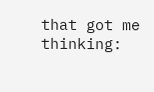that got me thinking: